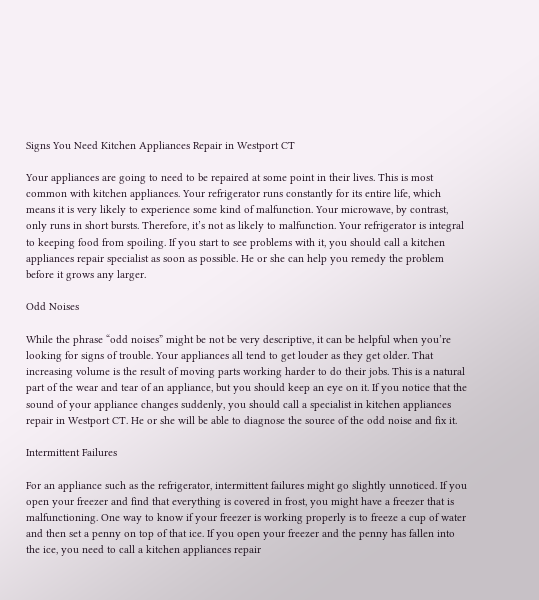Signs You Need Kitchen Appliances Repair in Westport CT

Your appliances are going to need to be repaired at some point in their lives. This is most common with kitchen appliances. Your refrigerator runs constantly for its entire life, which means it is very likely to experience some kind of malfunction. Your microwave, by contrast, only runs in short bursts. Therefore, it’s not as likely to malfunction. Your refrigerator is integral to keeping food from spoiling. If you start to see problems with it, you should call a kitchen appliances repair specialist as soon as possible. He or she can help you remedy the problem before it grows any larger.

Odd Noises

While the phrase “odd noises” might be not be very descriptive, it can be helpful when you’re looking for signs of trouble. Your appliances all tend to get louder as they get older. That increasing volume is the result of moving parts working harder to do their jobs. This is a natural part of the wear and tear of an appliance, but you should keep an eye on it. If you notice that the sound of your appliance changes suddenly, you should call a specialist in kitchen appliances repair in Westport CT. He or she will be able to diagnose the source of the odd noise and fix it.

Intermittent Failures

For an appliance such as the refrigerator, intermittent failures might go slightly unnoticed. If you open your freezer and find that everything is covered in frost, you might have a freezer that is malfunctioning. One way to know if your freezer is working properly is to freeze a cup of water and then set a penny on top of that ice. If you open your freezer and the penny has fallen into the ice, you need to call a kitchen appliances repair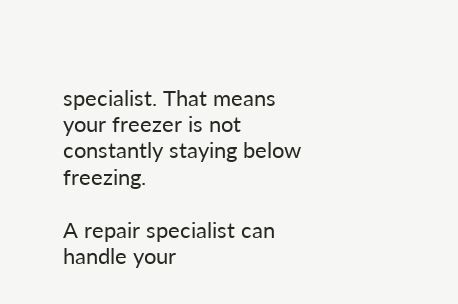specialist. That means your freezer is not constantly staying below freezing.

A repair specialist can handle your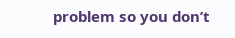problem so you don’t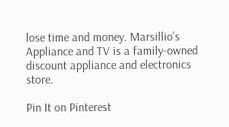lose time and money. Marsillio’s Appliance and TV is a family-owned discount appliance and electronics store.

Pin It on Pinterest